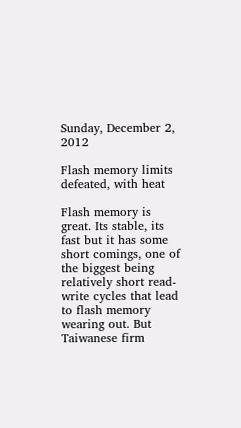Sunday, December 2, 2012

Flash memory limits defeated, with heat

Flash memory is great. Its stable, its fast but it has some short comings, one of the biggest being relatively short read-write cycles that lead to flash memory wearing out. But Taiwanese firm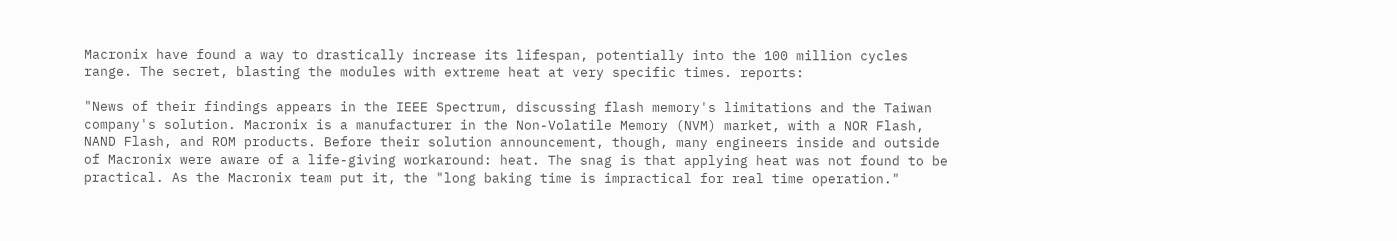Macronix have found a way to drastically increase its lifespan, potentially into the 100 million cycles range. The secret, blasting the modules with extreme heat at very specific times. reports:

"News of their findings appears in the IEEE Spectrum, discussing flash memory's limitations and the Taiwan company's solution. Macronix is a manufacturer in the Non-Volatile Memory (NVM) market, with a NOR Flash, NAND Flash, and ROM products. Before their solution announcement, though, many engineers inside and outside of Macronix were aware of a life-giving workaround: heat. The snag is that applying heat was not found to be practical. As the Macronix team put it, the "long baking time is impractical for real time operation."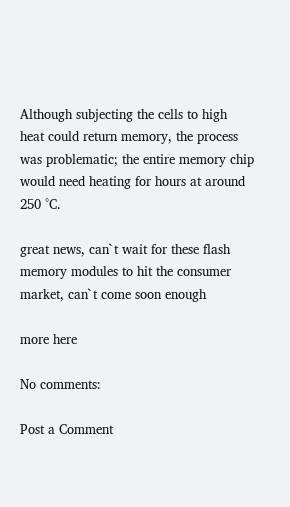Although subjecting the cells to high heat could return memory, the process was problematic; the entire memory chip would need heating for hours at around 250 °C.

great news, can`t wait for these flash memory modules to hit the consumer market, can`t come soon enough

more here

No comments:

Post a Comment